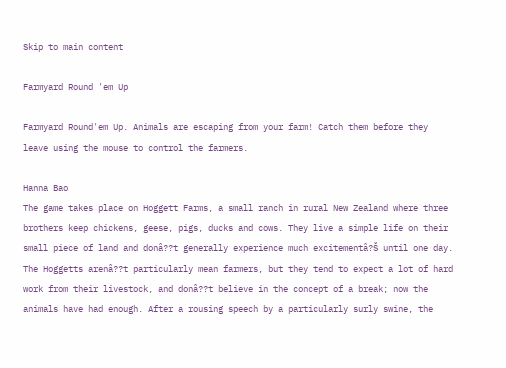Skip to main content

Farmyard Round 'em Up

Farmyard Round'em Up. Animals are escaping from your farm! Catch them before they leave using the mouse to control the farmers.

Hanna Bao
The game takes place on Hoggett Farms, a small ranch in rural New Zealand where three brothers keep chickens, geese, pigs, ducks and cows. They live a simple life on their small piece of land and donâ??t generally experience much excitementâ?Š until one day. The Hoggetts arenâ??t particularly mean farmers, but they tend to expect a lot of hard work from their livestock, and donâ??t believe in the concept of a break; now the animals have had enough. After a rousing speech by a particularly surly swine, the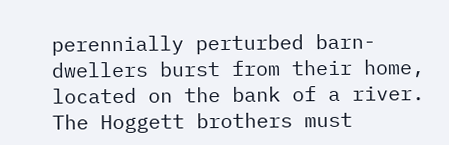perennially perturbed barn-dwellers burst from their home, located on the bank of a river. The Hoggett brothers must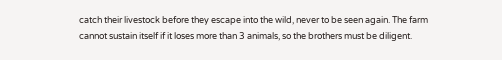catch their livestock before they escape into the wild, never to be seen again. The farm cannot sustain itself if it loses more than 3 animals, so the brothers must be diligent.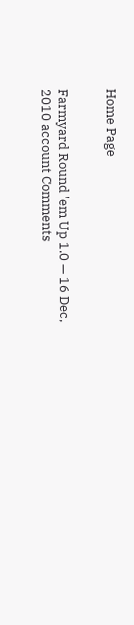Home Page


Farmyard Round 'em Up 1.0 — 16 Dec, 2010 account Comments